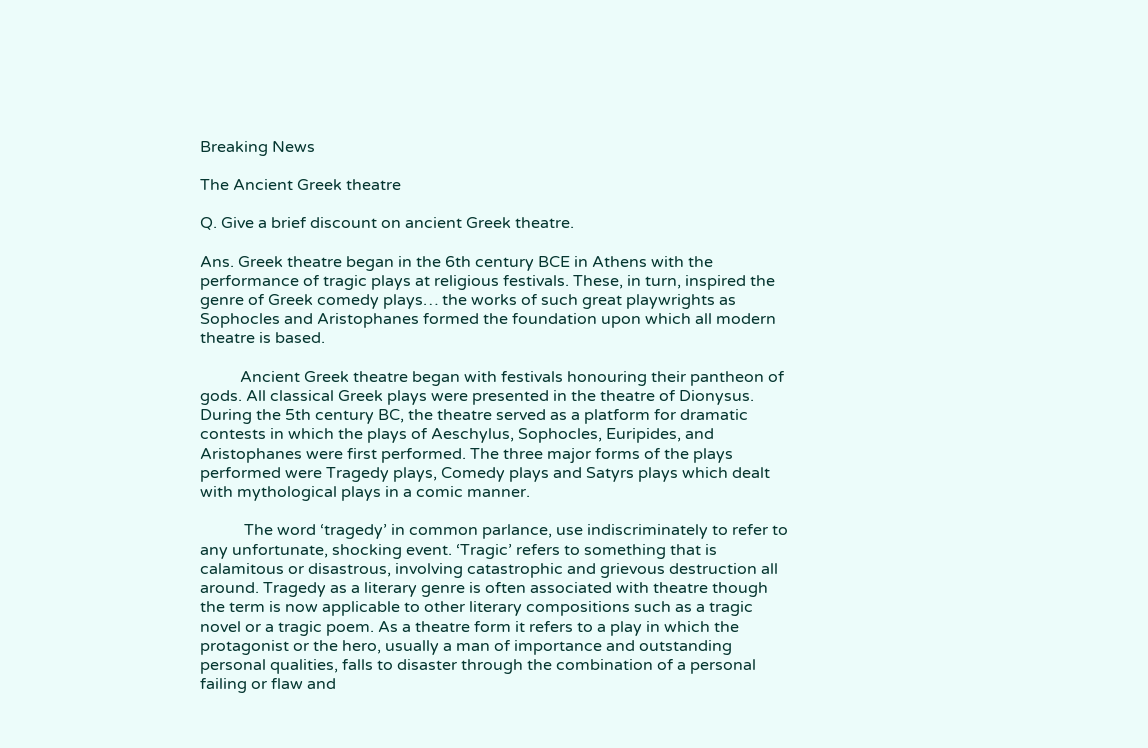Breaking News

The Ancient Greek theatre

Q. Give a brief discount on ancient Greek theatre.

Ans. Greek theatre began in the 6th century BCE in Athens with the performance of tragic plays at religious festivals. These, in turn, inspired the genre of Greek comedy plays… the works of such great playwrights as Sophocles and Aristophanes formed the foundation upon which all modern theatre is based.

          Ancient Greek theatre began with festivals honouring their pantheon of gods. All classical Greek plays were presented in the theatre of Dionysus. During the 5th century BC, the theatre served as a platform for dramatic contests in which the plays of Aeschylus, Sophocles, Euripides, and Aristophanes were first performed. The three major forms of the plays performed were Tragedy plays, Comedy plays and Satyrs plays which dealt with mythological plays in a comic manner.

           The word ‘tragedy’ in common parlance, use indiscriminately to refer to any unfortunate, shocking event. ‘Tragic’ refers to something that is calamitous or disastrous, involving catastrophic and grievous destruction all around. Tragedy as a literary genre is often associated with theatre though the term is now applicable to other literary compositions such as a tragic novel or a tragic poem. As a theatre form it refers to a play in which the protagonist or the hero, usually a man of importance and outstanding personal qualities, falls to disaster through the combination of a personal failing or flaw and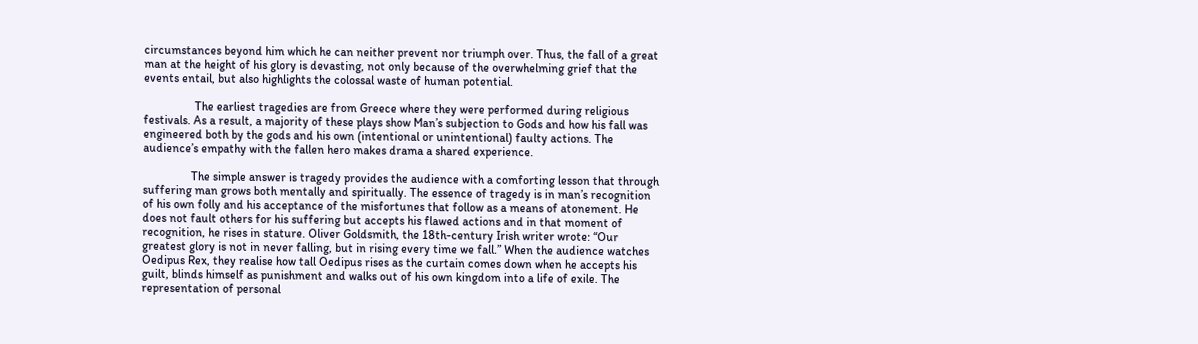circumstances beyond him which he can neither prevent nor triumph over. Thus, the fall of a great man at the height of his glory is devasting, not only because of the overwhelming grief that the events entail, but also highlights the colossal waste of human potential.

                 The earliest tragedies are from Greece where they were performed during religious festivals. As a result, a majority of these plays show Man’s subjection to Gods and how his fall was engineered both by the gods and his own (intentional or unintentional) faulty actions. The audience’s empathy with the fallen hero makes drama a shared experience.

                The simple answer is tragedy provides the audience with a comforting lesson that through suffering man grows both mentally and spiritually. The essence of tragedy is in man’s recognition of his own folly and his acceptance of the misfortunes that follow as a means of atonement. He does not fault others for his suffering but accepts his flawed actions and in that moment of recognition, he rises in stature. Oliver Goldsmith, the 18th-century Irish writer wrote: “Our greatest glory is not in never falling, but in rising every time we fall.” When the audience watches Oedipus Rex, they realise how tall Oedipus rises as the curtain comes down when he accepts his guilt, blinds himself as punishment and walks out of his own kingdom into a life of exile. The representation of personal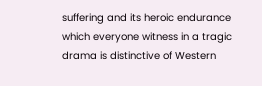suffering and its heroic endurance which everyone witness in a tragic drama is distinctive of Western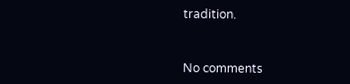tradition.


No comments